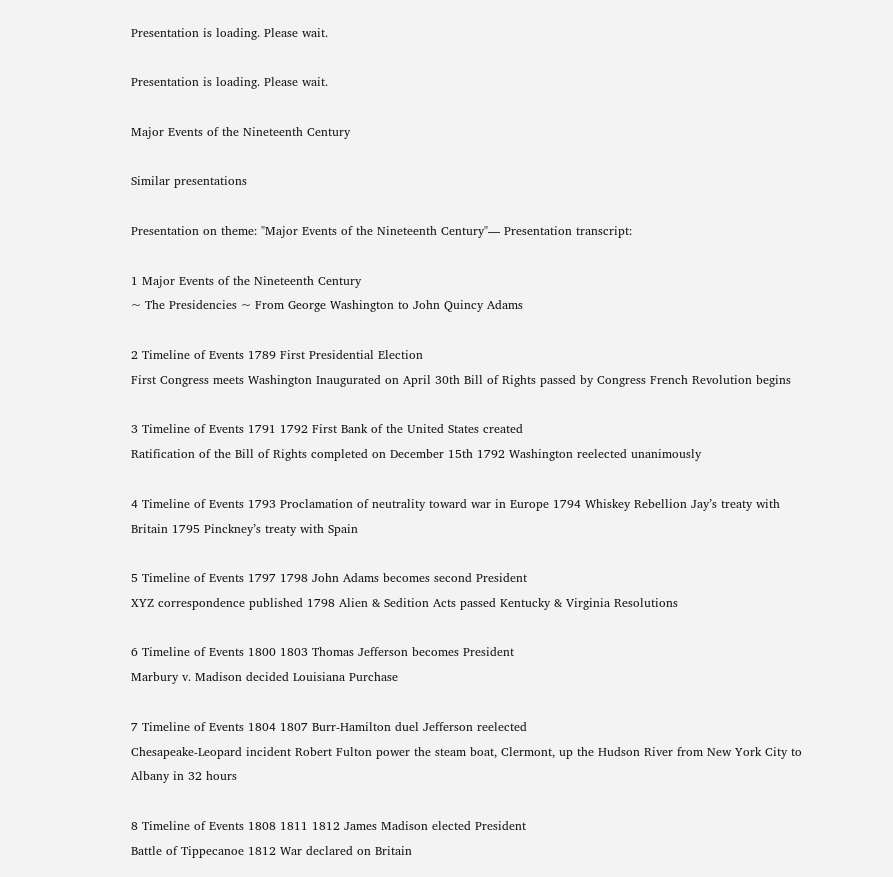Presentation is loading. Please wait.

Presentation is loading. Please wait.

Major Events of the Nineteenth Century

Similar presentations

Presentation on theme: "Major Events of the Nineteenth Century"— Presentation transcript:

1 Major Events of the Nineteenth Century
~ The Presidencies ~ From George Washington to John Quincy Adams

2 Timeline of Events 1789 First Presidential Election
First Congress meets Washington Inaugurated on April 30th Bill of Rights passed by Congress French Revolution begins

3 Timeline of Events 1791 1792 First Bank of the United States created
Ratification of the Bill of Rights completed on December 15th 1792 Washington reelected unanimously

4 Timeline of Events 1793 Proclamation of neutrality toward war in Europe 1794 Whiskey Rebellion Jay’s treaty with Britain 1795 Pinckney’s treaty with Spain

5 Timeline of Events 1797 1798 John Adams becomes second President
XYZ correspondence published 1798 Alien & Sedition Acts passed Kentucky & Virginia Resolutions

6 Timeline of Events 1800 1803 Thomas Jefferson becomes President
Marbury v. Madison decided Louisiana Purchase

7 Timeline of Events 1804 1807 Burr-Hamilton duel Jefferson reelected
Chesapeake-Leopard incident Robert Fulton power the steam boat, Clermont, up the Hudson River from New York City to Albany in 32 hours

8 Timeline of Events 1808 1811 1812 James Madison elected President
Battle of Tippecanoe 1812 War declared on Britain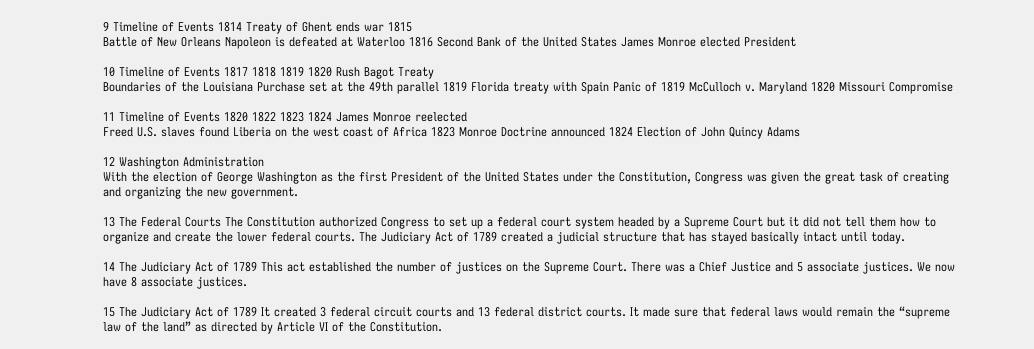9 Timeline of Events 1814 Treaty of Ghent ends war 1815
Battle of New Orleans Napoleon is defeated at Waterloo 1816 Second Bank of the United States James Monroe elected President

10 Timeline of Events 1817 1818 1819 1820 Rush Bagot Treaty
Boundaries of the Louisiana Purchase set at the 49th parallel 1819 Florida treaty with Spain Panic of 1819 McCulloch v. Maryland 1820 Missouri Compromise

11 Timeline of Events 1820 1822 1823 1824 James Monroe reelected
Freed U.S. slaves found Liberia on the west coast of Africa 1823 Monroe Doctrine announced 1824 Election of John Quincy Adams

12 Washington Administration
With the election of George Washington as the first President of the United States under the Constitution, Congress was given the great task of creating and organizing the new government.

13 The Federal Courts The Constitution authorized Congress to set up a federal court system headed by a Supreme Court but it did not tell them how to organize and create the lower federal courts. The Judiciary Act of 1789 created a judicial structure that has stayed basically intact until today.

14 The Judiciary Act of 1789 This act established the number of justices on the Supreme Court. There was a Chief Justice and 5 associate justices. We now have 8 associate justices.

15 The Judiciary Act of 1789 It created 3 federal circuit courts and 13 federal district courts. It made sure that federal laws would remain the “supreme law of the land” as directed by Article VI of the Constitution.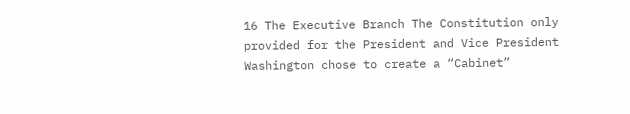16 The Executive Branch The Constitution only provided for the President and Vice President Washington chose to create a “Cabinet”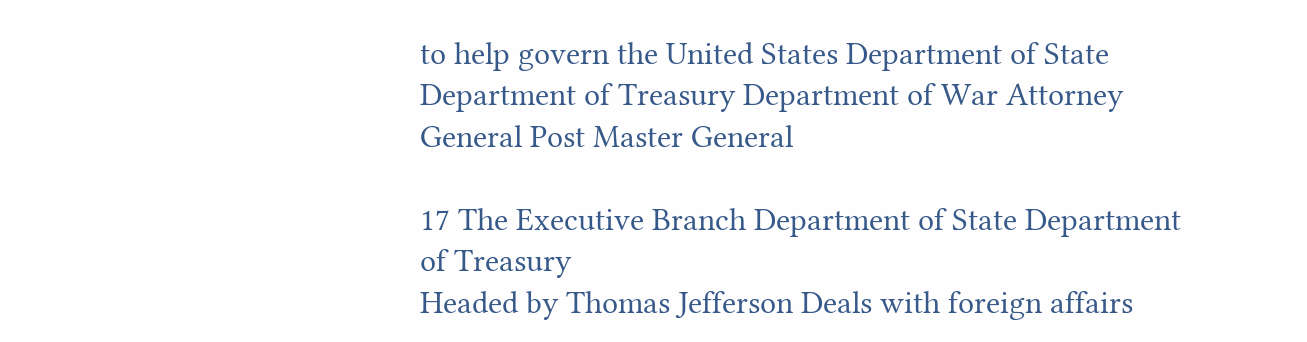to help govern the United States Department of State Department of Treasury Department of War Attorney General Post Master General

17 The Executive Branch Department of State Department of Treasury
Headed by Thomas Jefferson Deals with foreign affairs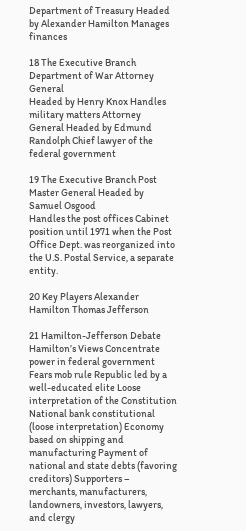Department of Treasury Headed by Alexander Hamilton Manages finances

18 The Executive Branch Department of War Attorney General
Headed by Henry Knox Handles military matters Attorney General Headed by Edmund Randolph Chief lawyer of the federal government

19 The Executive Branch Post Master General Headed by Samuel Osgood
Handles the post offices Cabinet position until 1971 when the Post Office Dept. was reorganized into the U.S. Postal Service, a separate entity.

20 Key Players Alexander Hamilton Thomas Jefferson

21 Hamilton-Jefferson Debate
Hamilton’s Views Concentrate power in federal government Fears mob rule Republic led by a well-educated elite Loose interpretation of the Constitution National bank constitutional (loose interpretation) Economy based on shipping and manufacturing Payment of national and state debts (favoring creditors) Supporters – merchants, manufacturers, landowners, investors, lawyers, and clergy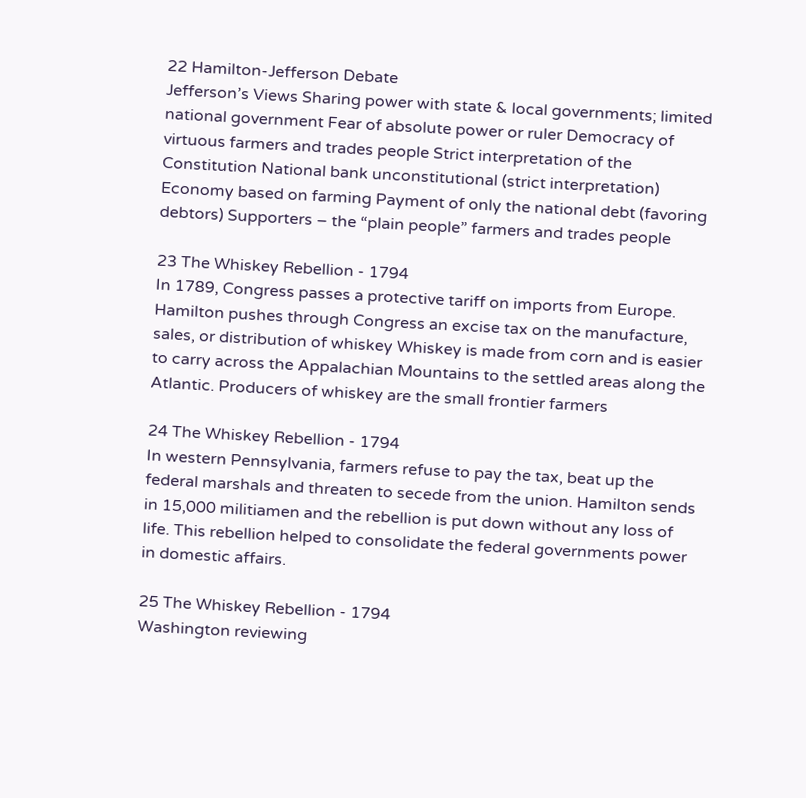22 Hamilton-Jefferson Debate
Jefferson’s Views Sharing power with state & local governments; limited national government Fear of absolute power or ruler Democracy of virtuous farmers and trades people Strict interpretation of the Constitution National bank unconstitutional (strict interpretation) Economy based on farming Payment of only the national debt (favoring debtors) Supporters – the “plain people” farmers and trades people

23 The Whiskey Rebellion - 1794
In 1789, Congress passes a protective tariff on imports from Europe. Hamilton pushes through Congress an excise tax on the manufacture, sales, or distribution of whiskey Whiskey is made from corn and is easier to carry across the Appalachian Mountains to the settled areas along the Atlantic. Producers of whiskey are the small frontier farmers

24 The Whiskey Rebellion - 1794
In western Pennsylvania, farmers refuse to pay the tax, beat up the federal marshals and threaten to secede from the union. Hamilton sends in 15,000 militiamen and the rebellion is put down without any loss of life. This rebellion helped to consolidate the federal governments power in domestic affairs.

25 The Whiskey Rebellion - 1794
Washington reviewing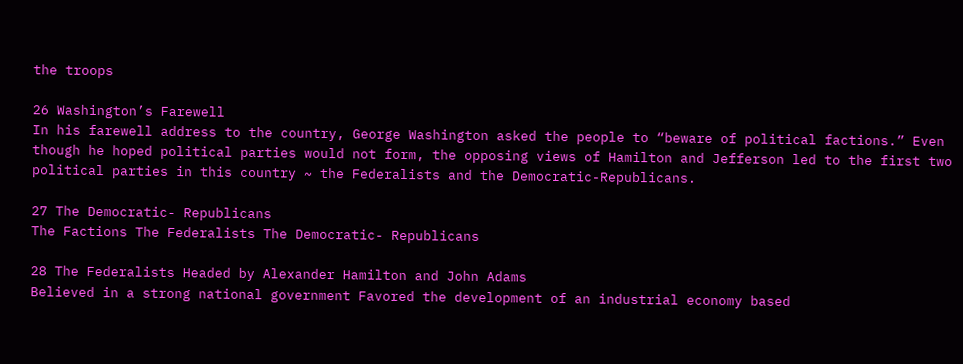the troops

26 Washington’s Farewell
In his farewell address to the country, George Washington asked the people to “beware of political factions.” Even though he hoped political parties would not form, the opposing views of Hamilton and Jefferson led to the first two political parties in this country ~ the Federalists and the Democratic-Republicans.

27 The Democratic- Republicans
The Factions The Federalists The Democratic- Republicans

28 The Federalists Headed by Alexander Hamilton and John Adams
Believed in a strong national government Favored the development of an industrial economy based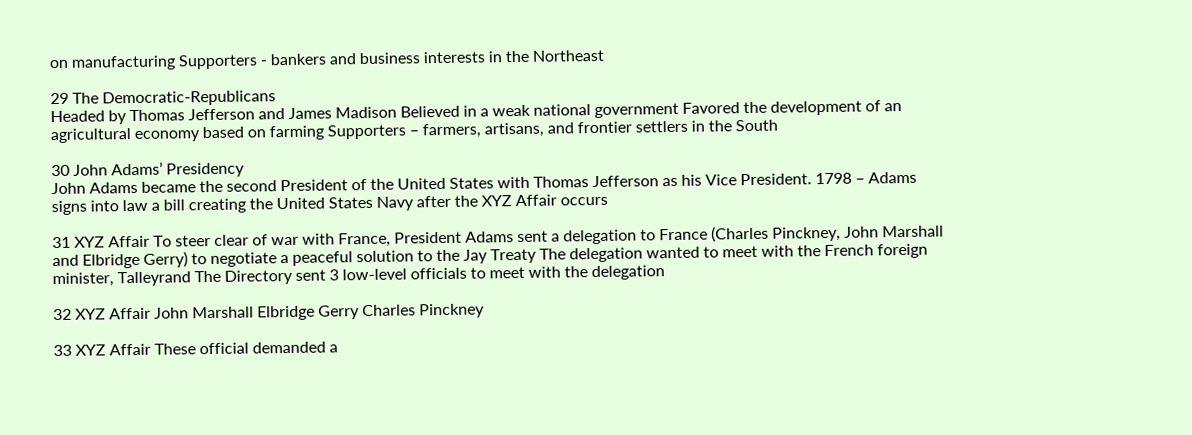on manufacturing Supporters - bankers and business interests in the Northeast

29 The Democratic-Republicans
Headed by Thomas Jefferson and James Madison Believed in a weak national government Favored the development of an agricultural economy based on farming Supporters – farmers, artisans, and frontier settlers in the South

30 John Adams’ Presidency
John Adams became the second President of the United States with Thomas Jefferson as his Vice President. 1798 – Adams signs into law a bill creating the United States Navy after the XYZ Affair occurs

31 XYZ Affair To steer clear of war with France, President Adams sent a delegation to France (Charles Pinckney, John Marshall and Elbridge Gerry) to negotiate a peaceful solution to the Jay Treaty The delegation wanted to meet with the French foreign minister, Talleyrand The Directory sent 3 low-level officials to meet with the delegation

32 XYZ Affair John Marshall Elbridge Gerry Charles Pinckney

33 XYZ Affair These official demanded a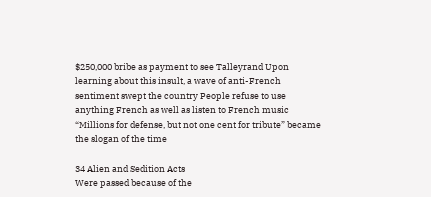$250,000 bribe as payment to see Talleyrand Upon learning about this insult, a wave of anti-French sentiment swept the country People refuse to use anything French as well as listen to French music “Millions for defense, but not one cent for tribute” became the slogan of the time

34 Alien and Sedition Acts
Were passed because of the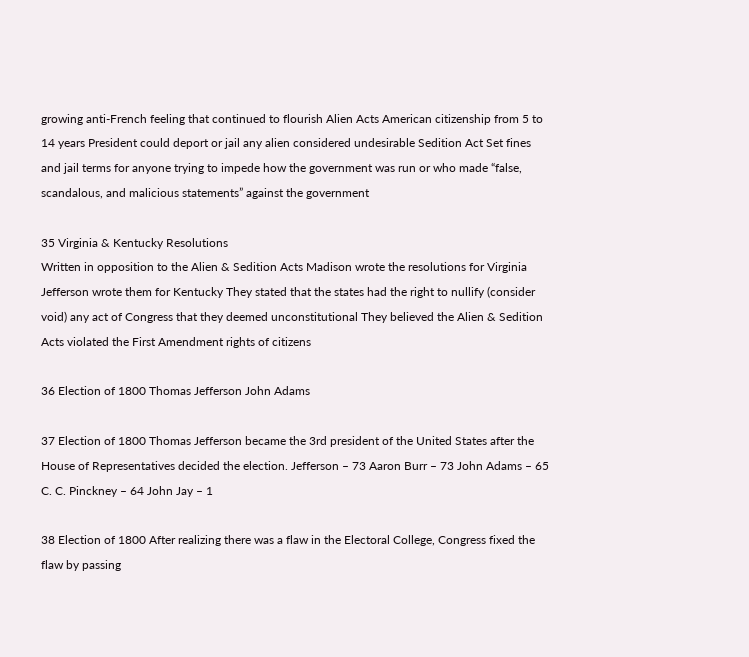growing anti-French feeling that continued to flourish Alien Acts American citizenship from 5 to 14 years President could deport or jail any alien considered undesirable Sedition Act Set fines and jail terms for anyone trying to impede how the government was run or who made “false, scandalous, and malicious statements” against the government

35 Virginia & Kentucky Resolutions
Written in opposition to the Alien & Sedition Acts Madison wrote the resolutions for Virginia Jefferson wrote them for Kentucky They stated that the states had the right to nullify (consider void) any act of Congress that they deemed unconstitutional They believed the Alien & Sedition Acts violated the First Amendment rights of citizens

36 Election of 1800 Thomas Jefferson John Adams

37 Election of 1800 Thomas Jefferson became the 3rd president of the United States after the House of Representatives decided the election. Jefferson – 73 Aaron Burr – 73 John Adams – 65 C. C. Pinckney – 64 John Jay – 1

38 Election of 1800 After realizing there was a flaw in the Electoral College, Congress fixed the flaw by passing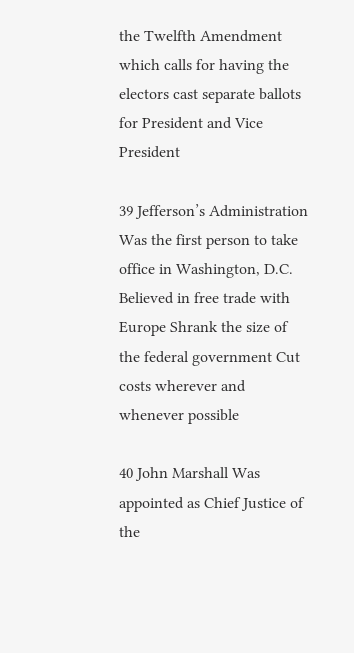the Twelfth Amendment which calls for having the electors cast separate ballots for President and Vice President

39 Jefferson’s Administration
Was the first person to take office in Washington, D.C. Believed in free trade with Europe Shrank the size of the federal government Cut costs wherever and whenever possible

40 John Marshall Was appointed as Chief Justice of the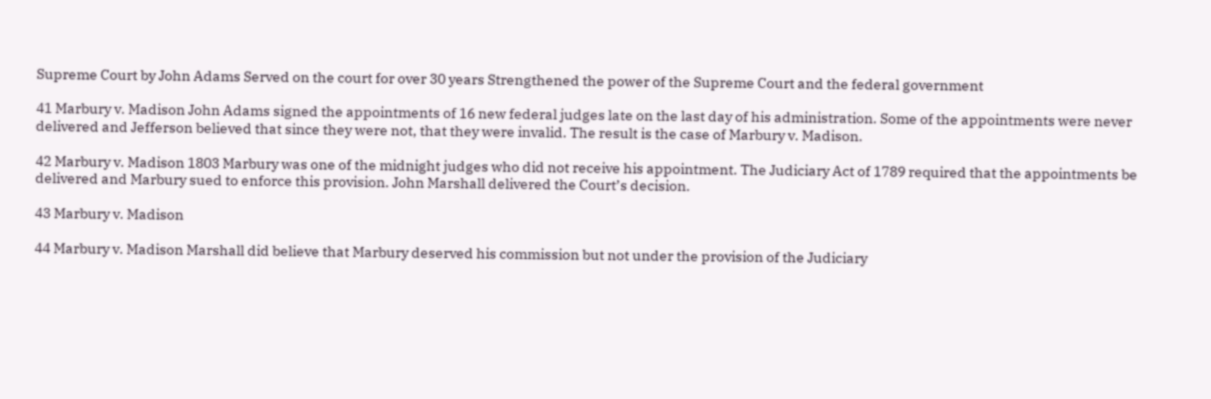Supreme Court by John Adams Served on the court for over 30 years Strengthened the power of the Supreme Court and the federal government

41 Marbury v. Madison John Adams signed the appointments of 16 new federal judges late on the last day of his administration. Some of the appointments were never delivered and Jefferson believed that since they were not, that they were invalid. The result is the case of Marbury v. Madison.

42 Marbury v. Madison 1803 Marbury was one of the midnight judges who did not receive his appointment. The Judiciary Act of 1789 required that the appointments be delivered and Marbury sued to enforce this provision. John Marshall delivered the Court’s decision.

43 Marbury v. Madison

44 Marbury v. Madison Marshall did believe that Marbury deserved his commission but not under the provision of the Judiciary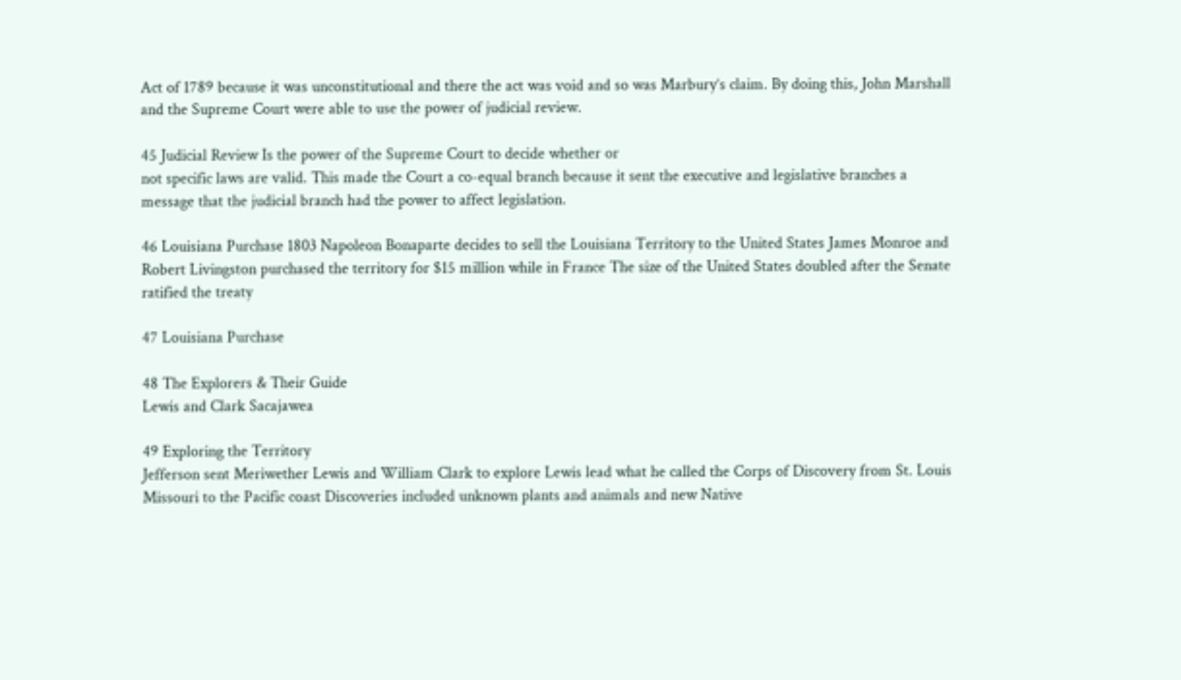Act of 1789 because it was unconstitutional and there the act was void and so was Marbury’s claim. By doing this, John Marshall and the Supreme Court were able to use the power of judicial review.

45 Judicial Review Is the power of the Supreme Court to decide whether or
not specific laws are valid. This made the Court a co-equal branch because it sent the executive and legislative branches a message that the judicial branch had the power to affect legislation.

46 Louisiana Purchase 1803 Napoleon Bonaparte decides to sell the Louisiana Territory to the United States James Monroe and Robert Livingston purchased the territory for $15 million while in France The size of the United States doubled after the Senate ratified the treaty

47 Louisiana Purchase

48 The Explorers & Their Guide
Lewis and Clark Sacajawea

49 Exploring the Territory
Jefferson sent Meriwether Lewis and William Clark to explore Lewis lead what he called the Corps of Discovery from St. Louis Missouri to the Pacific coast Discoveries included unknown plants and animals and new Native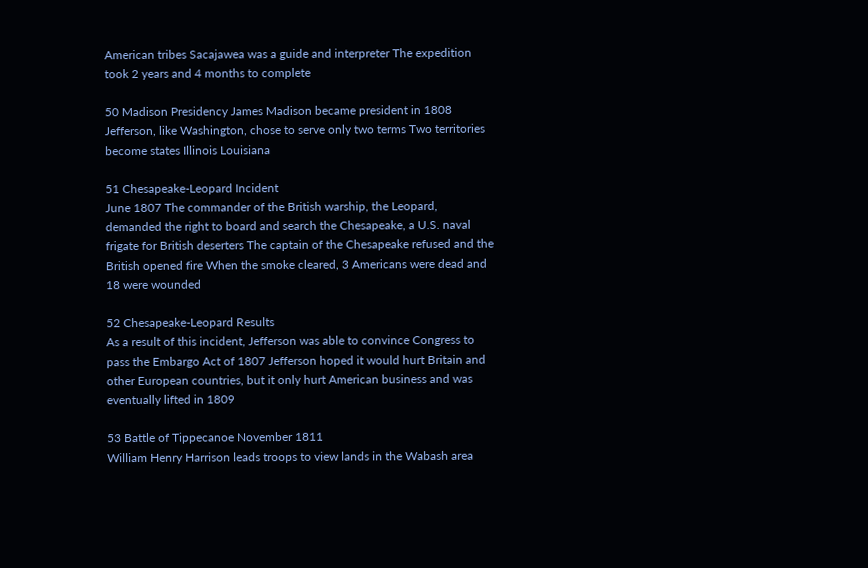American tribes Sacajawea was a guide and interpreter The expedition took 2 years and 4 months to complete

50 Madison Presidency James Madison became president in 1808
Jefferson, like Washington, chose to serve only two terms Two territories become states Illinois Louisiana

51 Chesapeake-Leopard Incident
June 1807 The commander of the British warship, the Leopard, demanded the right to board and search the Chesapeake, a U.S. naval frigate for British deserters The captain of the Chesapeake refused and the British opened fire When the smoke cleared, 3 Americans were dead and 18 were wounded

52 Chesapeake-Leopard Results
As a result of this incident, Jefferson was able to convince Congress to pass the Embargo Act of 1807 Jefferson hoped it would hurt Britain and other European countries, but it only hurt American business and was eventually lifted in 1809

53 Battle of Tippecanoe November 1811
William Henry Harrison leads troops to view lands in the Wabash area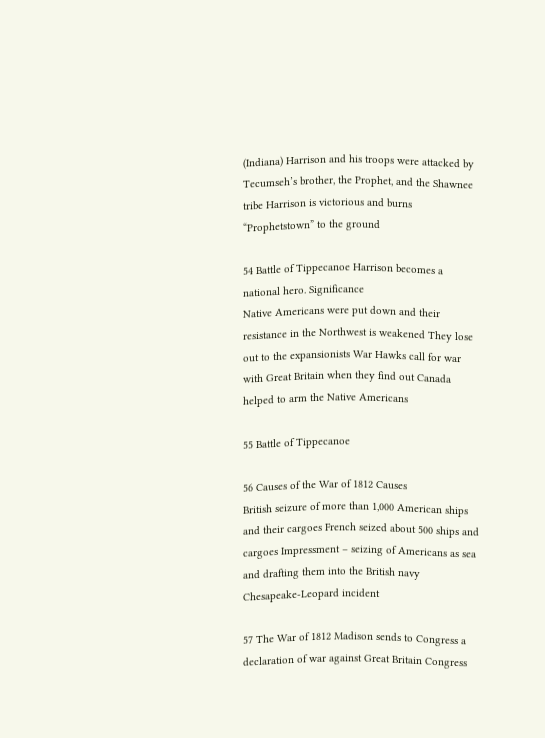(Indiana) Harrison and his troops were attacked by Tecumseh’s brother, the Prophet, and the Shawnee tribe Harrison is victorious and burns “Prophetstown” to the ground

54 Battle of Tippecanoe Harrison becomes a national hero. Significance
Native Americans were put down and their resistance in the Northwest is weakened They lose out to the expansionists War Hawks call for war with Great Britain when they find out Canada helped to arm the Native Americans

55 Battle of Tippecanoe

56 Causes of the War of 1812 Causes
British seizure of more than 1,000 American ships and their cargoes French seized about 500 ships and cargoes Impressment – seizing of Americans as sea and drafting them into the British navy Chesapeake-Leopard incident

57 The War of 1812 Madison sends to Congress a declaration of war against Great Britain Congress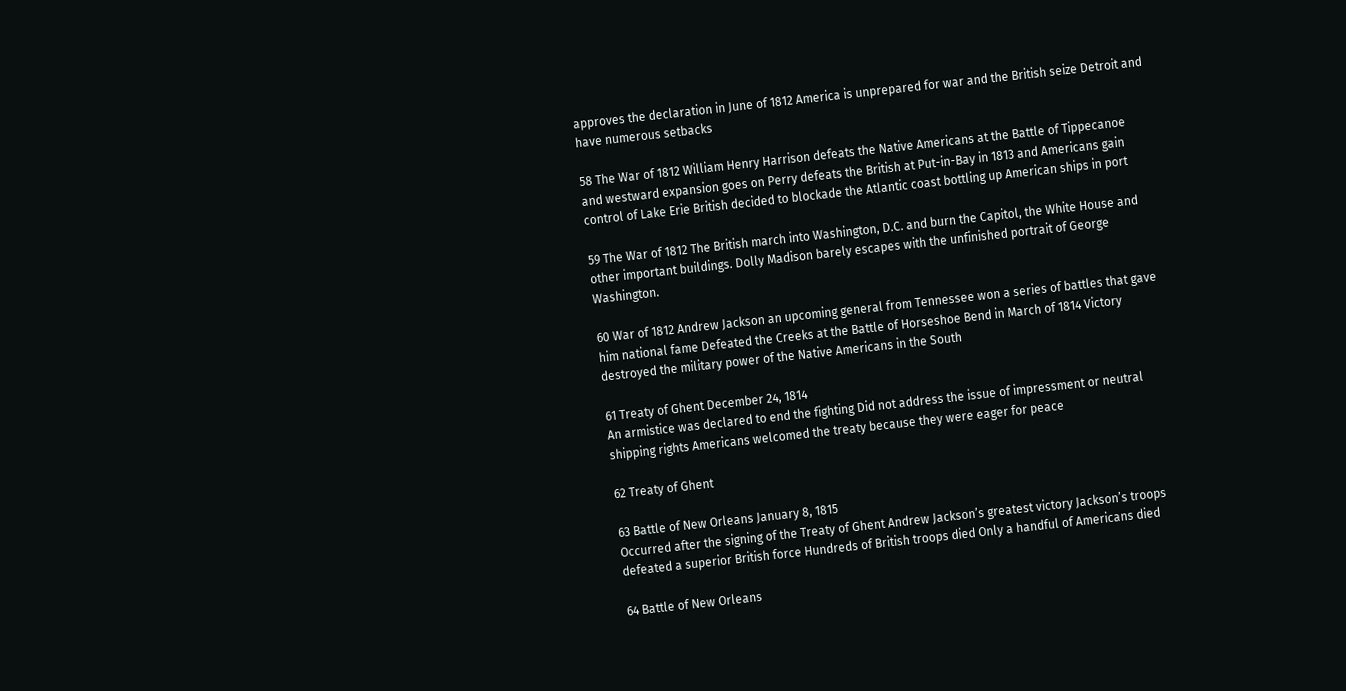approves the declaration in June of 1812 America is unprepared for war and the British seize Detroit and have numerous setbacks

58 The War of 1812 William Henry Harrison defeats the Native Americans at the Battle of Tippecanoe and westward expansion goes on Perry defeats the British at Put-in-Bay in 1813 and Americans gain control of Lake Erie British decided to blockade the Atlantic coast bottling up American ships in port

59 The War of 1812 The British march into Washington, D.C. and burn the Capitol, the White House and other important buildings. Dolly Madison barely escapes with the unfinished portrait of George Washington.

60 War of 1812 Andrew Jackson an upcoming general from Tennessee won a series of battles that gave him national fame Defeated the Creeks at the Battle of Horseshoe Bend in March of 1814 Victory destroyed the military power of the Native Americans in the South

61 Treaty of Ghent December 24, 1814
An armistice was declared to end the fighting Did not address the issue of impressment or neutral shipping rights Americans welcomed the treaty because they were eager for peace

62 Treaty of Ghent

63 Battle of New Orleans January 8, 1815
Occurred after the signing of the Treaty of Ghent Andrew Jackson’s greatest victory Jackson’s troops defeated a superior British force Hundreds of British troops died Only a handful of Americans died

64 Battle of New Orleans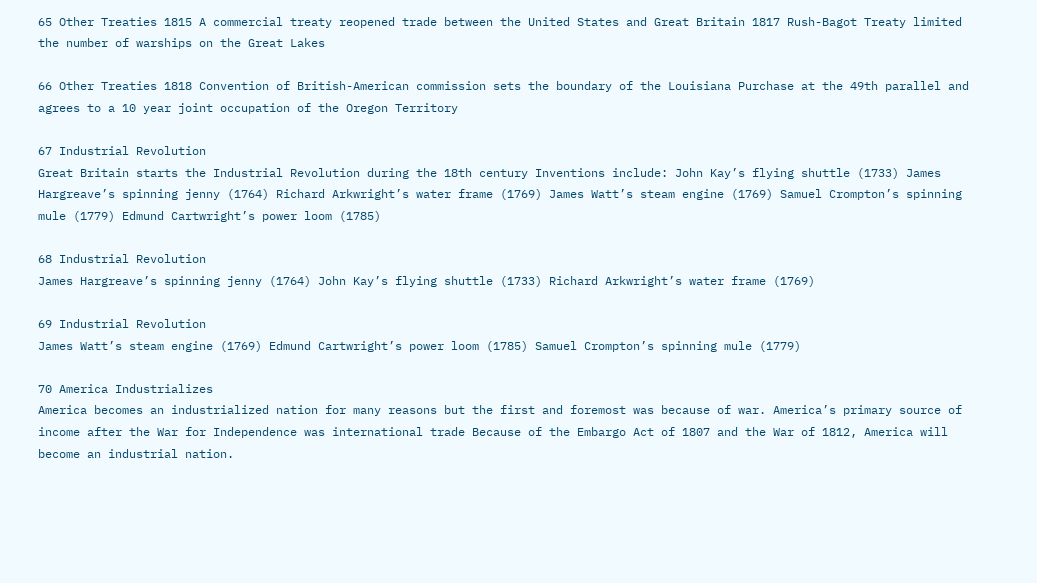65 Other Treaties 1815 A commercial treaty reopened trade between the United States and Great Britain 1817 Rush-Bagot Treaty limited the number of warships on the Great Lakes

66 Other Treaties 1818 Convention of British-American commission sets the boundary of the Louisiana Purchase at the 49th parallel and agrees to a 10 year joint occupation of the Oregon Territory

67 Industrial Revolution
Great Britain starts the Industrial Revolution during the 18th century Inventions include: John Kay’s flying shuttle (1733) James Hargreave’s spinning jenny (1764) Richard Arkwright’s water frame (1769) James Watt’s steam engine (1769) Samuel Crompton’s spinning mule (1779) Edmund Cartwright’s power loom (1785)

68 Industrial Revolution
James Hargreave’s spinning jenny (1764) John Kay’s flying shuttle (1733) Richard Arkwright’s water frame (1769)

69 Industrial Revolution
James Watt’s steam engine (1769) Edmund Cartwright’s power loom (1785) Samuel Crompton’s spinning mule (1779)

70 America Industrializes
America becomes an industrialized nation for many reasons but the first and foremost was because of war. America’s primary source of income after the War for Independence was international trade Because of the Embargo Act of 1807 and the War of 1812, America will become an industrial nation.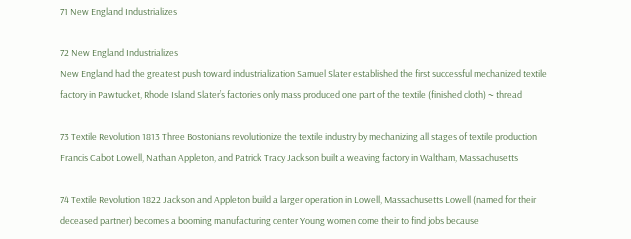71 New England Industrializes

72 New England Industrializes
New England had the greatest push toward industrialization Samuel Slater established the first successful mechanized textile factory in Pawtucket, Rhode Island Slater’s factories only mass produced one part of the textile (finished cloth) ~ thread

73 Textile Revolution 1813 Three Bostonians revolutionize the textile industry by mechanizing all stages of textile production Francis Cabot Lowell, Nathan Appleton, and Patrick Tracy Jackson built a weaving factory in Waltham, Massachusetts

74 Textile Revolution 1822 Jackson and Appleton build a larger operation in Lowell, Massachusetts Lowell (named for their deceased partner) becomes a booming manufacturing center Young women come their to find jobs because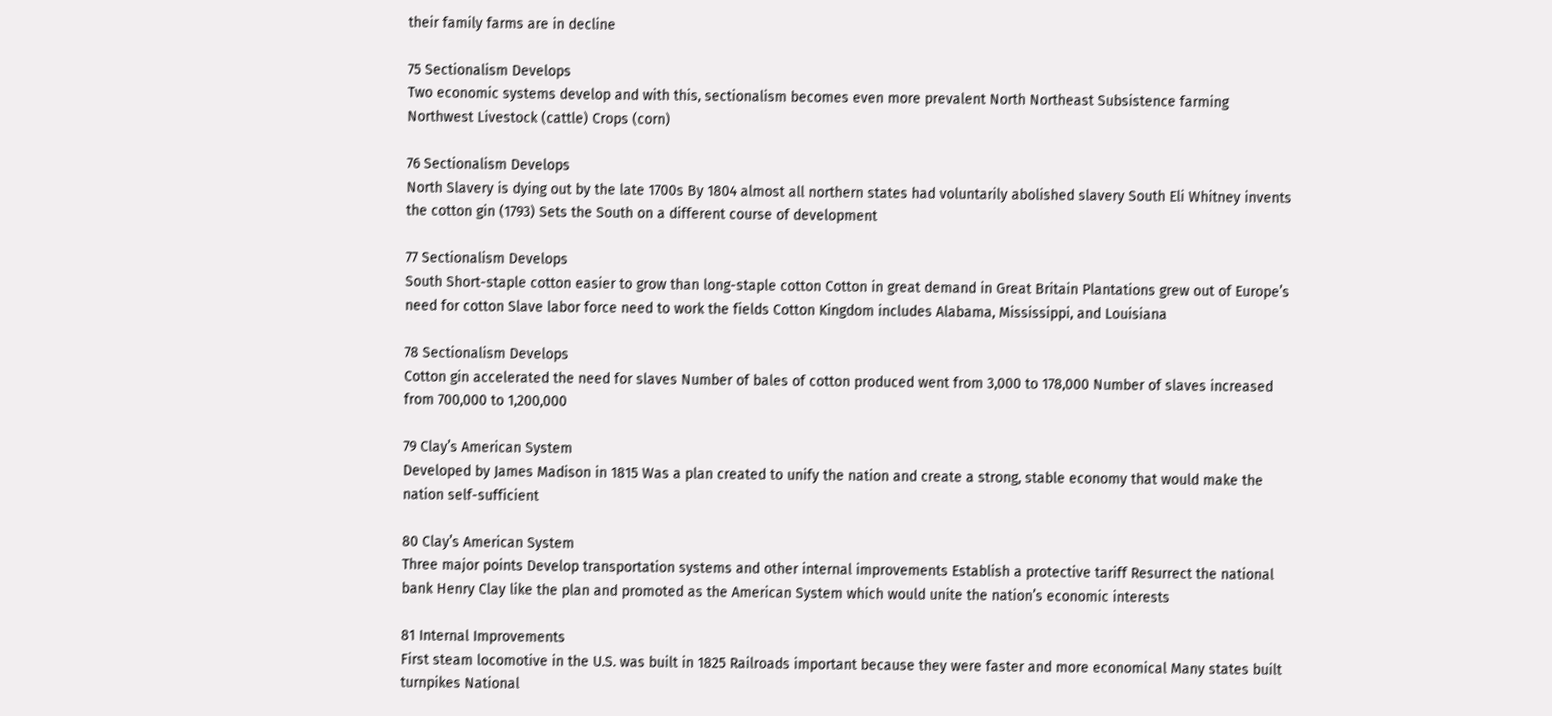their family farms are in decline

75 Sectionalism Develops
Two economic systems develop and with this, sectionalism becomes even more prevalent North Northeast Subsistence farming Northwest Livestock (cattle) Crops (corn)

76 Sectionalism Develops
North Slavery is dying out by the late 1700s By 1804 almost all northern states had voluntarily abolished slavery South Eli Whitney invents the cotton gin (1793) Sets the South on a different course of development

77 Sectionalism Develops
South Short-staple cotton easier to grow than long-staple cotton Cotton in great demand in Great Britain Plantations grew out of Europe’s need for cotton Slave labor force need to work the fields Cotton Kingdom includes Alabama, Mississippi, and Louisiana

78 Sectionalism Develops
Cotton gin accelerated the need for slaves Number of bales of cotton produced went from 3,000 to 178,000 Number of slaves increased from 700,000 to 1,200,000

79 Clay’s American System
Developed by James Madison in 1815 Was a plan created to unify the nation and create a strong, stable economy that would make the nation self-sufficient

80 Clay’s American System
Three major points Develop transportation systems and other internal improvements Establish a protective tariff Resurrect the national bank Henry Clay like the plan and promoted as the American System which would unite the nation’s economic interests

81 Internal Improvements
First steam locomotive in the U.S. was built in 1825 Railroads important because they were faster and more economical Many states built turnpikes National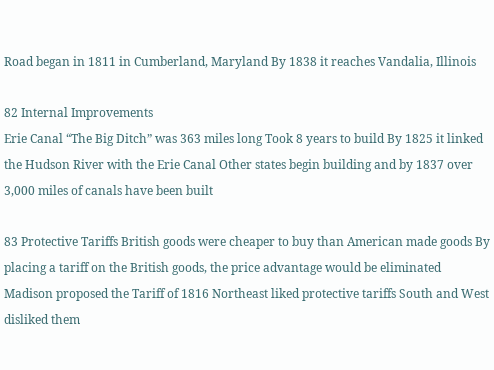Road began in 1811 in Cumberland, Maryland By 1838 it reaches Vandalia, Illinois

82 Internal Improvements
Erie Canal “The Big Ditch” was 363 miles long Took 8 years to build By 1825 it linked the Hudson River with the Erie Canal Other states begin building and by 1837 over 3,000 miles of canals have been built

83 Protective Tariffs British goods were cheaper to buy than American made goods By placing a tariff on the British goods, the price advantage would be eliminated Madison proposed the Tariff of 1816 Northeast liked protective tariffs South and West disliked them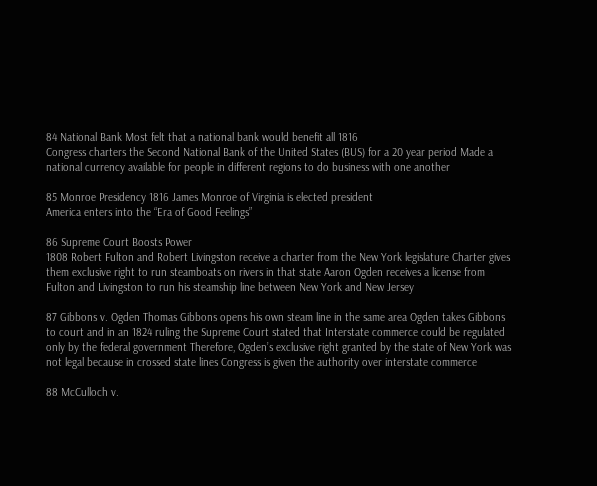84 National Bank Most felt that a national bank would benefit all 1816
Congress charters the Second National Bank of the United States (BUS) for a 20 year period Made a national currency available for people in different regions to do business with one another

85 Monroe Presidency 1816 James Monroe of Virginia is elected president
America enters into the “Era of Good Feelings”

86 Supreme Court Boosts Power
1808 Robert Fulton and Robert Livingston receive a charter from the New York legislature Charter gives them exclusive right to run steamboats on rivers in that state Aaron Ogden receives a license from Fulton and Livingston to run his steamship line between New York and New Jersey

87 Gibbons v. Ogden Thomas Gibbons opens his own steam line in the same area Ogden takes Gibbons to court and in an 1824 ruling the Supreme Court stated that Interstate commerce could be regulated only by the federal government Therefore, Ogden’s exclusive right granted by the state of New York was not legal because in crossed state lines Congress is given the authority over interstate commerce

88 McCulloch v.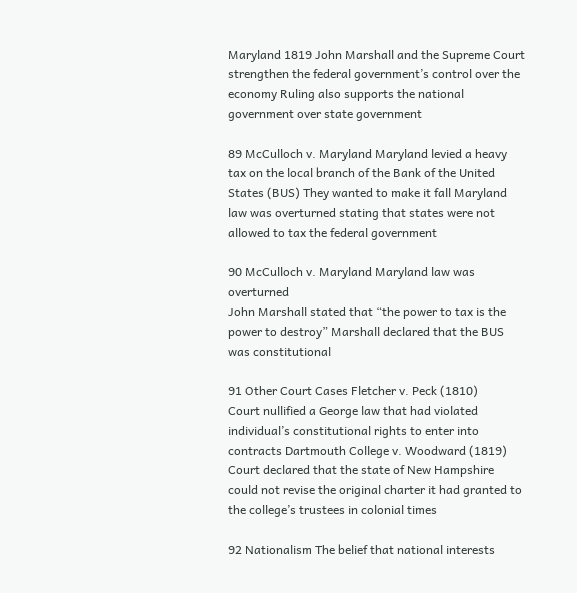Maryland 1819 John Marshall and the Supreme Court strengthen the federal government’s control over the economy Ruling also supports the national government over state government

89 McCulloch v. Maryland Maryland levied a heavy tax on the local branch of the Bank of the United States (BUS) They wanted to make it fall Maryland law was overturned stating that states were not allowed to tax the federal government

90 McCulloch v. Maryland Maryland law was overturned
John Marshall stated that “the power to tax is the power to destroy” Marshall declared that the BUS was constitutional

91 Other Court Cases Fletcher v. Peck (1810)
Court nullified a George law that had violated individual’s constitutional rights to enter into contracts Dartmouth College v. Woodward (1819) Court declared that the state of New Hampshire could not revise the original charter it had granted to the college’s trustees in colonial times

92 Nationalism The belief that national interests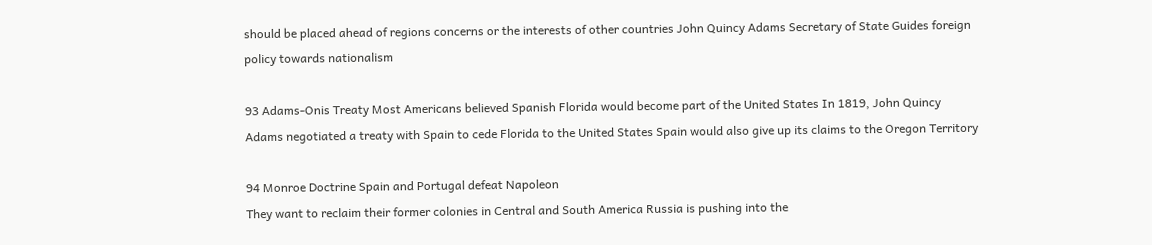should be placed ahead of regions concerns or the interests of other countries John Quincy Adams Secretary of State Guides foreign policy towards nationalism

93 Adams-Onis Treaty Most Americans believed Spanish Florida would become part of the United States In 1819, John Quincy Adams negotiated a treaty with Spain to cede Florida to the United States Spain would also give up its claims to the Oregon Territory

94 Monroe Doctrine Spain and Portugal defeat Napoleon
They want to reclaim their former colonies in Central and South America Russia is pushing into the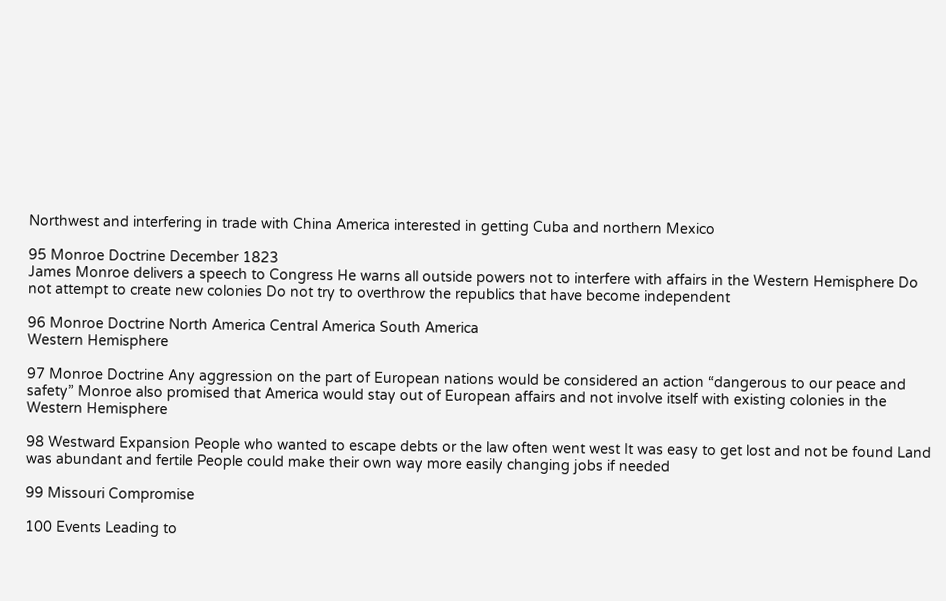Northwest and interfering in trade with China America interested in getting Cuba and northern Mexico

95 Monroe Doctrine December 1823
James Monroe delivers a speech to Congress He warns all outside powers not to interfere with affairs in the Western Hemisphere Do not attempt to create new colonies Do not try to overthrow the republics that have become independent

96 Monroe Doctrine North America Central America South America
Western Hemisphere

97 Monroe Doctrine Any aggression on the part of European nations would be considered an action “dangerous to our peace and safety” Monroe also promised that America would stay out of European affairs and not involve itself with existing colonies in the Western Hemisphere

98 Westward Expansion People who wanted to escape debts or the law often went west It was easy to get lost and not be found Land was abundant and fertile People could make their own way more easily changing jobs if needed

99 Missouri Compromise

100 Events Leading to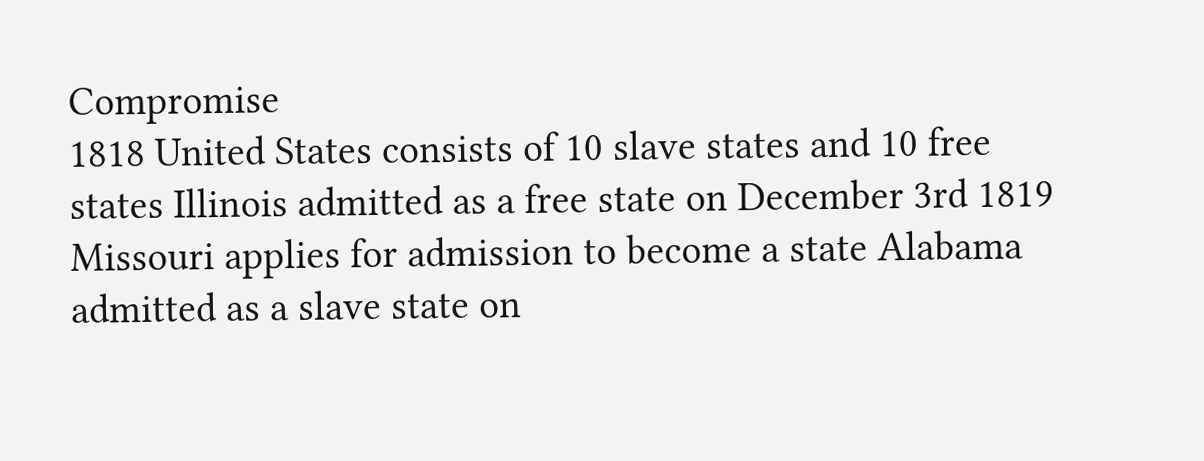Compromise
1818 United States consists of 10 slave states and 10 free states Illinois admitted as a free state on December 3rd 1819 Missouri applies for admission to become a state Alabama admitted as a slave state on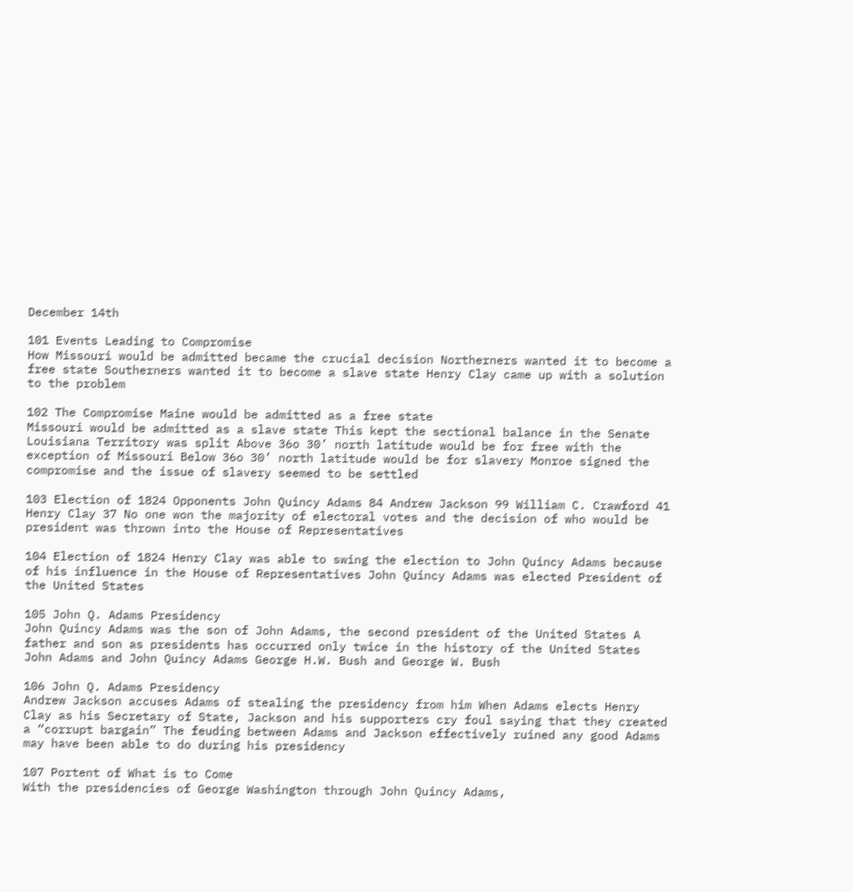December 14th

101 Events Leading to Compromise
How Missouri would be admitted became the crucial decision Northerners wanted it to become a free state Southerners wanted it to become a slave state Henry Clay came up with a solution to the problem

102 The Compromise Maine would be admitted as a free state
Missouri would be admitted as a slave state This kept the sectional balance in the Senate Louisiana Territory was split Above 36o 30’ north latitude would be for free with the exception of Missouri Below 36o 30’ north latitude would be for slavery Monroe signed the compromise and the issue of slavery seemed to be settled

103 Election of 1824 Opponents John Quincy Adams 84 Andrew Jackson 99 William C. Crawford 41 Henry Clay 37 No one won the majority of electoral votes and the decision of who would be president was thrown into the House of Representatives

104 Election of 1824 Henry Clay was able to swing the election to John Quincy Adams because of his influence in the House of Representatives John Quincy Adams was elected President of the United States

105 John Q. Adams Presidency
John Quincy Adams was the son of John Adams, the second president of the United States A father and son as presidents has occurred only twice in the history of the United States John Adams and John Quincy Adams George H.W. Bush and George W. Bush

106 John Q. Adams Presidency
Andrew Jackson accuses Adams of stealing the presidency from him When Adams elects Henry Clay as his Secretary of State, Jackson and his supporters cry foul saying that they created a “corrupt bargain” The feuding between Adams and Jackson effectively ruined any good Adams may have been able to do during his presidency

107 Portent of What is to Come
With the presidencies of George Washington through John Quincy Adams,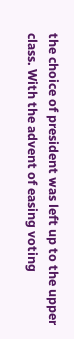the choice of president was left up to the upper class. With the advent of easing voting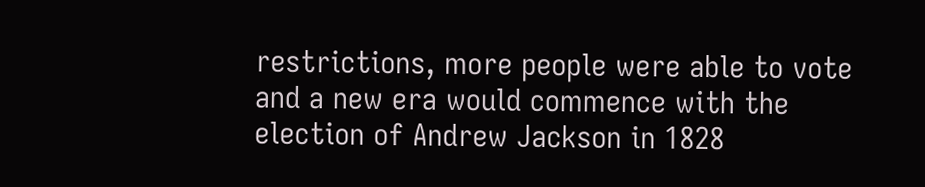restrictions, more people were able to vote and a new era would commence with the election of Andrew Jackson in 1828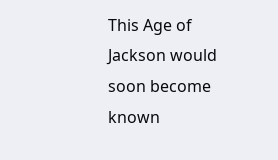This Age of Jackson would soon become known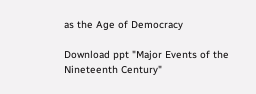as the Age of Democracy

Download ppt "Major Events of the Nineteenth Century"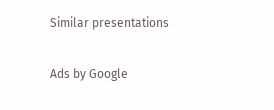Similar presentations

Ads by Google